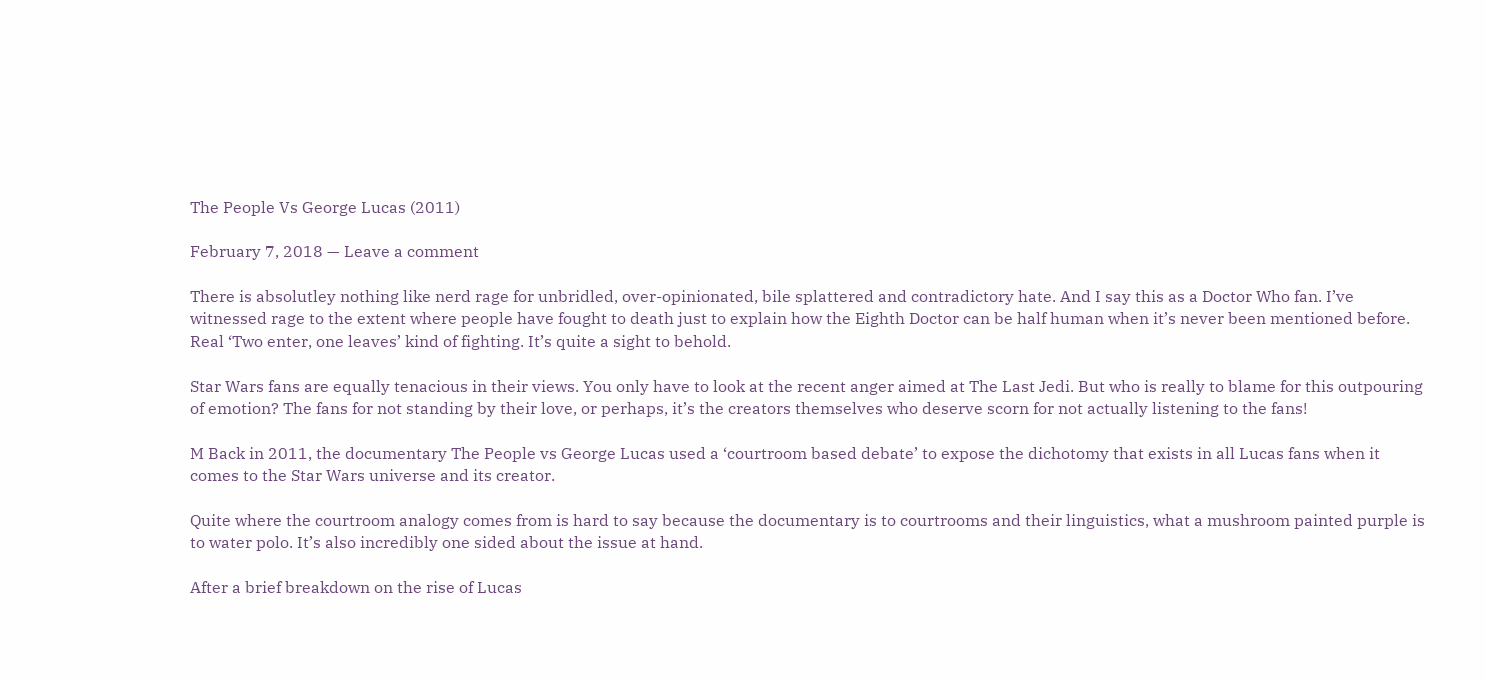The People Vs George Lucas (2011)

February 7, 2018 — Leave a comment

There is absolutley nothing like nerd rage for unbridled, over-opinionated, bile splattered and contradictory hate. And I say this as a Doctor Who fan. I’ve witnessed rage to the extent where people have fought to death just to explain how the Eighth Doctor can be half human when it’s never been mentioned before. Real ‘Two enter, one leaves’ kind of fighting. It’s quite a sight to behold.

Star Wars fans are equally tenacious in their views. You only have to look at the recent anger aimed at The Last Jedi. But who is really to blame for this outpouring of emotion? The fans for not standing by their love, or perhaps, it’s the creators themselves who deserve scorn for not actually listening to the fans!

M Back in 2011, the documentary The People vs George Lucas used a ‘courtroom based debate’ to expose the dichotomy that exists in all Lucas fans when it comes to the Star Wars universe and its creator.

Quite where the courtroom analogy comes from is hard to say because the documentary is to courtrooms and their linguistics, what a mushroom painted purple is to water polo. It’s also incredibly one sided about the issue at hand.

After a brief breakdown on the rise of Lucas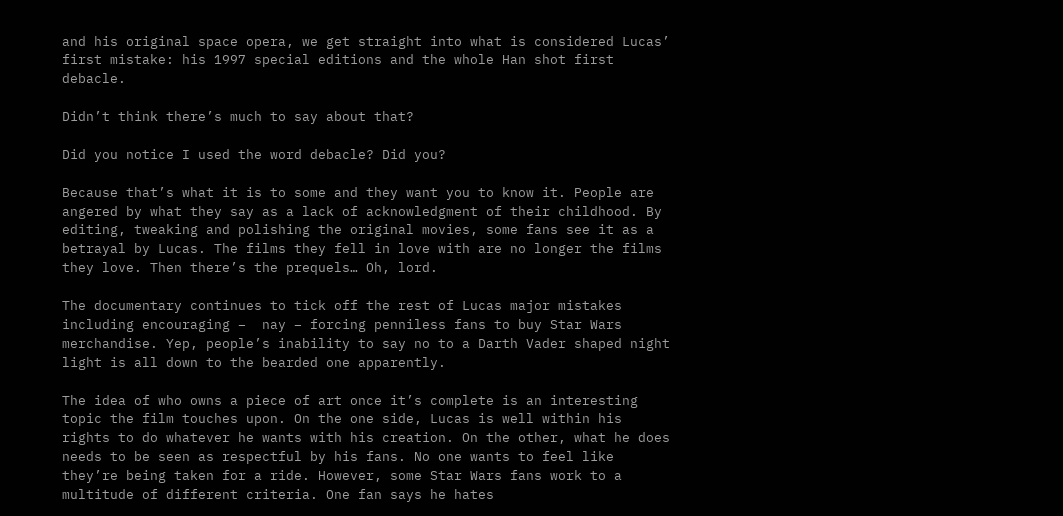and his original space opera, we get straight into what is considered Lucas’ first mistake: his 1997 special editions and the whole Han shot first debacle.

Didn’t think there’s much to say about that?

Did you notice I used the word debacle? Did you?

Because that’s what it is to some and they want you to know it. People are angered by what they say as a lack of acknowledgment of their childhood. By editing, tweaking and polishing the original movies, some fans see it as a betrayal by Lucas. The films they fell in love with are no longer the films they love. Then there’s the prequels… Oh, lord.

The documentary continues to tick off the rest of Lucas major mistakes including encouraging –  nay – forcing penniless fans to buy Star Wars merchandise. Yep, people’s inability to say no to a Darth Vader shaped night light is all down to the bearded one apparently.

The idea of who owns a piece of art once it’s complete is an interesting topic the film touches upon. On the one side, Lucas is well within his rights to do whatever he wants with his creation. On the other, what he does needs to be seen as respectful by his fans. No one wants to feel like they’re being taken for a ride. However, some Star Wars fans work to a multitude of different criteria. One fan says he hates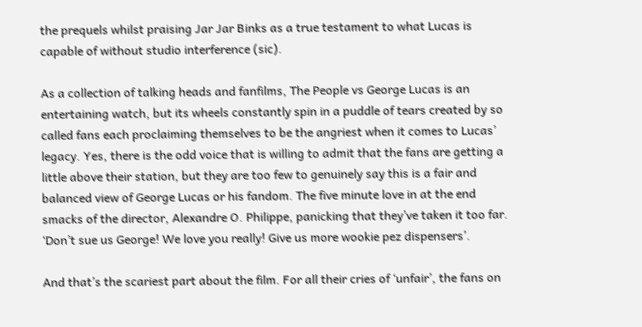the prequels whilst praising Jar Jar Binks as a true testament to what Lucas is capable of without studio interference (sic).

As a collection of talking heads and fanfilms, The People vs George Lucas is an entertaining watch, but its wheels constantly spin in a puddle of tears created by so called fans each proclaiming themselves to be the angriest when it comes to Lucas’ legacy. Yes, there is the odd voice that is willing to admit that the fans are getting a little above their station, but they are too few to genuinely say this is a fair and balanced view of George Lucas or his fandom. The five minute love in at the end smacks of the director, Alexandre O. Philippe, panicking that they’ve taken it too far. ‘Don’t sue us George! We love you really! Give us more wookie pez dispensers’.

And that’s the scariest part about the film. For all their cries of ‘unfair’, the fans on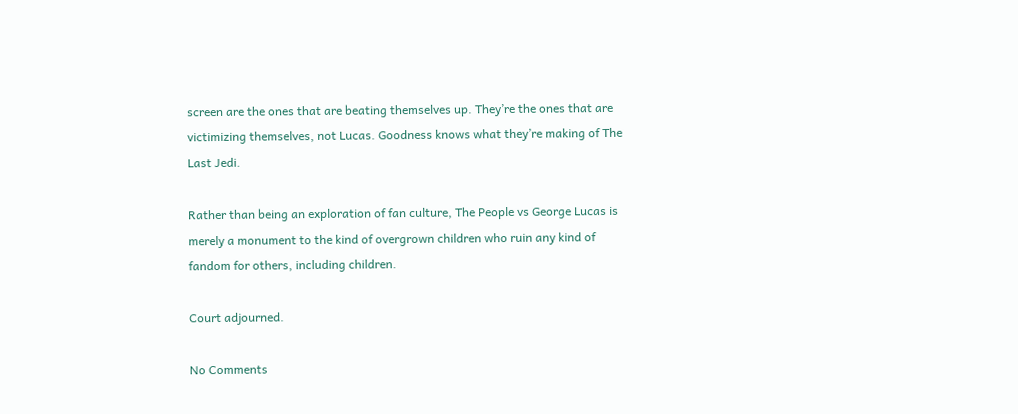screen are the ones that are beating themselves up. They’re the ones that are victimizing themselves, not Lucas. Goodness knows what they’re making of The Last Jedi.

Rather than being an exploration of fan culture, The People vs George Lucas is merely a monument to the kind of overgrown children who ruin any kind of fandom for others, including children.

Court adjourned.

No Comments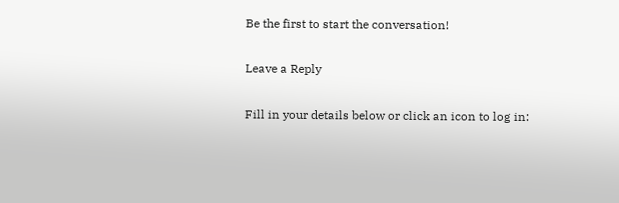Be the first to start the conversation!

Leave a Reply

Fill in your details below or click an icon to log in: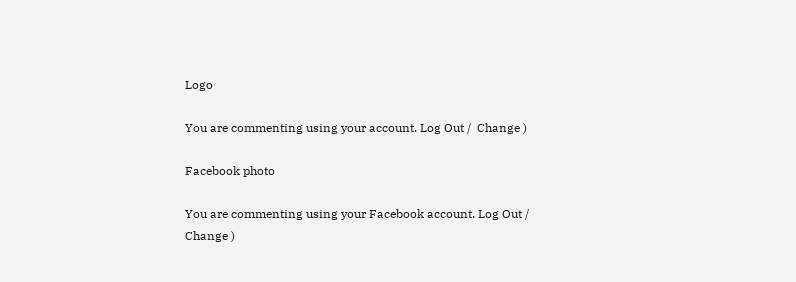Logo

You are commenting using your account. Log Out /  Change )

Facebook photo

You are commenting using your Facebook account. Log Out /  Change )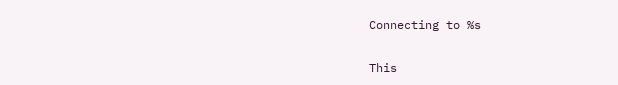Connecting to %s

This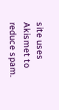site uses Akismet to reduce spam.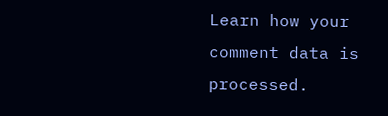Learn how your comment data is processed.